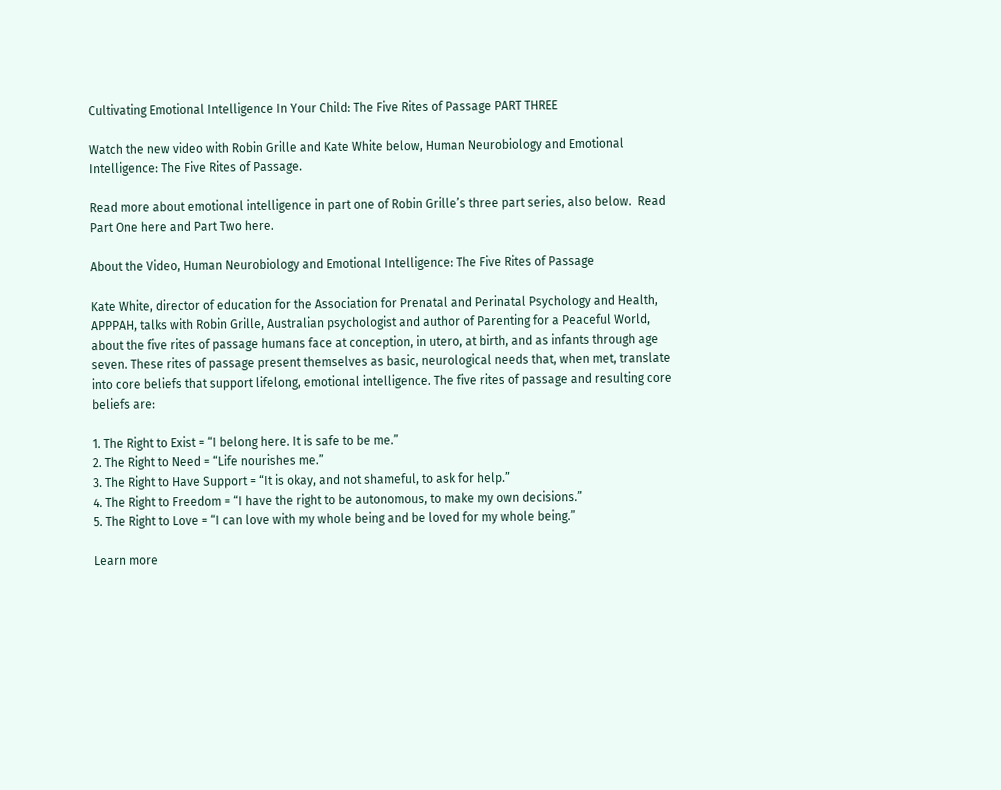Cultivating Emotional Intelligence In Your Child: The Five Rites of Passage PART THREE

Watch the new video with Robin Grille and Kate White below, Human Neurobiology and Emotional Intelligence: The Five Rites of Passage.

Read more about emotional intelligence in part one of Robin Grille’s three part series, also below.  Read Part One here and Part Two here.

About the Video, Human Neurobiology and Emotional Intelligence: The Five Rites of Passage

Kate White, director of education for the Association for Prenatal and Perinatal Psychology and Health, APPPAH, talks with Robin Grille, Australian psychologist and author of Parenting for a Peaceful World, about the five rites of passage humans face at conception, in utero, at birth, and as infants through age seven. These rites of passage present themselves as basic, neurological needs that, when met, translate into core beliefs that support lifelong, emotional intelligence. The five rites of passage and resulting core beliefs are:

1. The Right to Exist = “I belong here. It is safe to be me.”
2. The Right to Need = “Life nourishes me.”
3. The Right to Have Support = “It is okay, and not shameful, to ask for help.”
4. The Right to Freedom = “I have the right to be autonomous, to make my own decisions.”
5. The Right to Love = “I can love with my whole being and be loved for my whole being.”

Learn more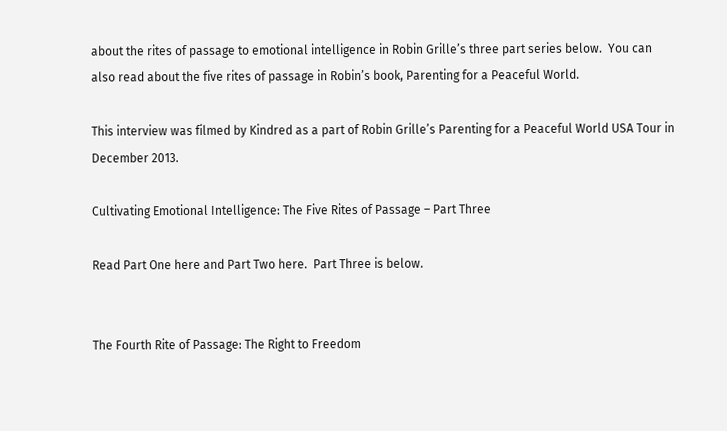about the rites of passage to emotional intelligence in Robin Grille’s three part series below.  You can also read about the five rites of passage in Robin’s book, Parenting for a Peaceful World.

This interview was filmed by Kindred as a part of Robin Grille’s Parenting for a Peaceful World USA Tour in December 2013.

Cultivating Emotional Intelligence: The Five Rites of Passage – Part Three

Read Part One here and Part Two here.  Part Three is below.


The Fourth Rite of Passage: The Right to Freedom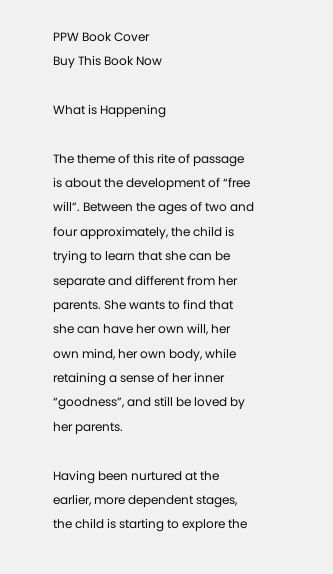PPW Book Cover
Buy This Book Now

What is Happening

The theme of this rite of passage is about the development of “free will”. Between the ages of two and four approximately, the child is trying to learn that she can be separate and different from her parents. She wants to find that she can have her own will, her own mind, her own body, while retaining a sense of her inner “goodness”, and still be loved by her parents.

Having been nurtured at the earlier, more dependent stages, the child is starting to explore the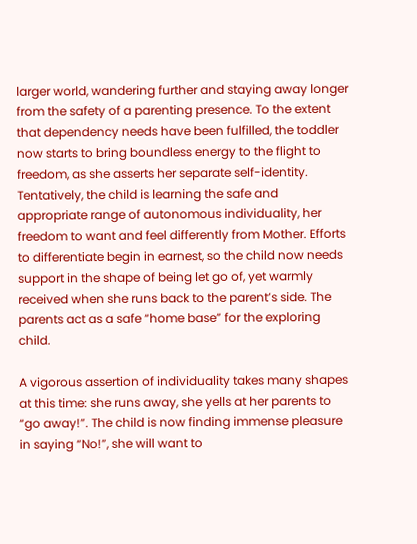larger world, wandering further and staying away longer from the safety of a parenting presence. To the extent that dependency needs have been fulfilled, the toddler now starts to bring boundless energy to the flight to freedom, as she asserts her separate self-identity. Tentatively, the child is learning the safe and appropriate range of autonomous individuality, her freedom to want and feel differently from Mother. Efforts to differentiate begin in earnest, so the child now needs support in the shape of being let go of, yet warmly received when she runs back to the parent’s side. The parents act as a safe “home base” for the exploring child.

A vigorous assertion of individuality takes many shapes at this time: she runs away, she yells at her parents to “go away!”. The child is now finding immense pleasure in saying “No!”, she will want to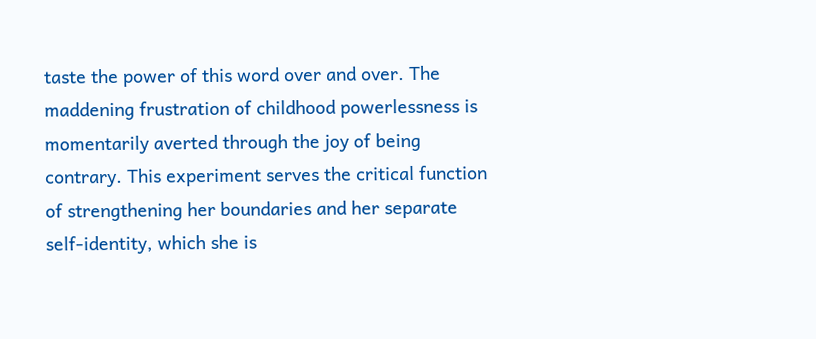taste the power of this word over and over. The maddening frustration of childhood powerlessness is momentarily averted through the joy of being contrary. This experiment serves the critical function of strengthening her boundaries and her separate self-identity, which she is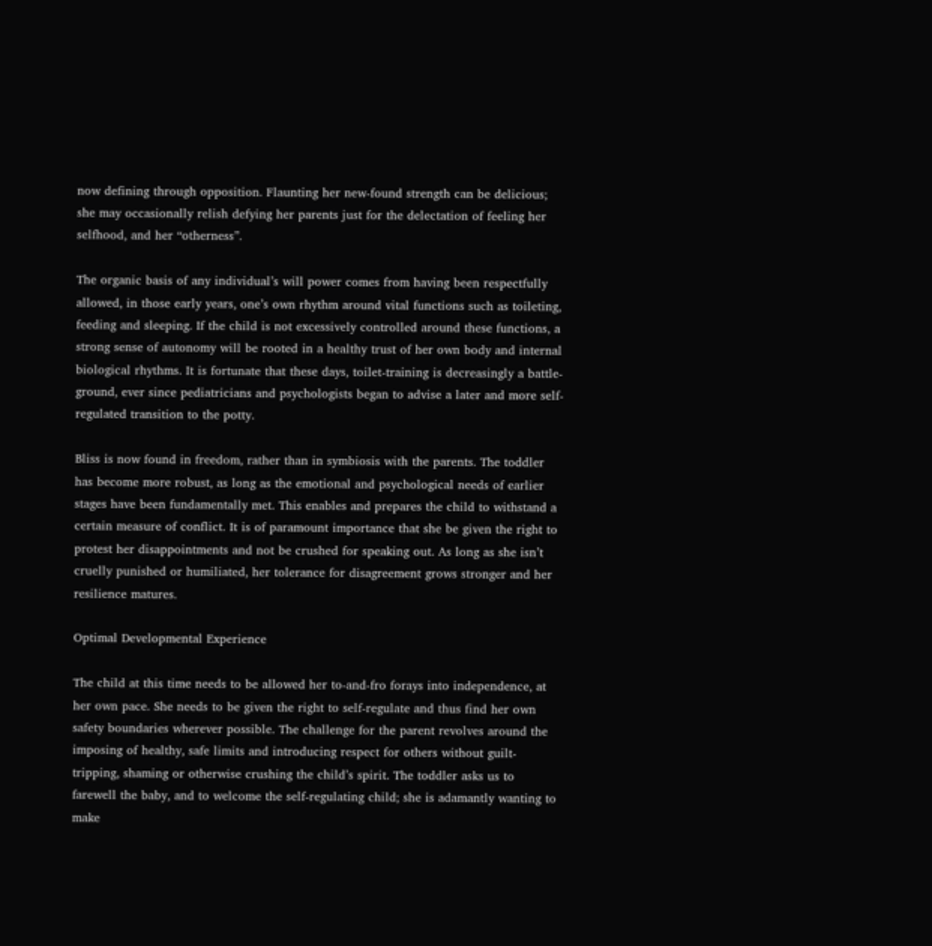now defining through opposition. Flaunting her new-found strength can be delicious; she may occasionally relish defying her parents just for the delectation of feeling her selfhood, and her “otherness”.

The organic basis of any individual’s will power comes from having been respectfully allowed, in those early years, one’s own rhythm around vital functions such as toileting, feeding and sleeping. If the child is not excessively controlled around these functions, a strong sense of autonomy will be rooted in a healthy trust of her own body and internal biological rhythms. It is fortunate that these days, toilet-training is decreasingly a battle-ground, ever since pediatricians and psychologists began to advise a later and more self-regulated transition to the potty.

Bliss is now found in freedom, rather than in symbiosis with the parents. The toddler has become more robust, as long as the emotional and psychological needs of earlier stages have been fundamentally met. This enables and prepares the child to withstand a certain measure of conflict. It is of paramount importance that she be given the right to protest her disappointments and not be crushed for speaking out. As long as she isn’t cruelly punished or humiliated, her tolerance for disagreement grows stronger and her resilience matures.

Optimal Developmental Experience

The child at this time needs to be allowed her to-and-fro forays into independence, at her own pace. She needs to be given the right to self-regulate and thus find her own safety boundaries wherever possible. The challenge for the parent revolves around the imposing of healthy, safe limits and introducing respect for others without guilt-tripping, shaming or otherwise crushing the child’s spirit. The toddler asks us to farewell the baby, and to welcome the self-regulating child; she is adamantly wanting to make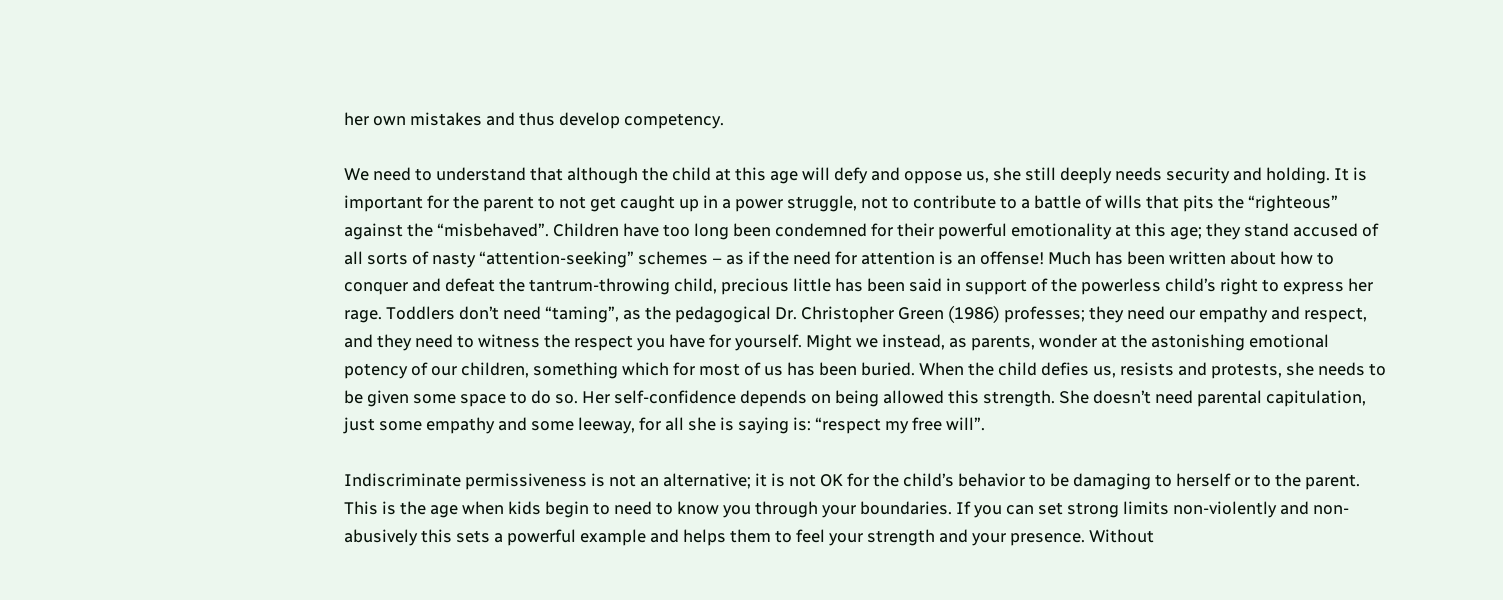her own mistakes and thus develop competency.

We need to understand that although the child at this age will defy and oppose us, she still deeply needs security and holding. It is important for the parent to not get caught up in a power struggle, not to contribute to a battle of wills that pits the “righteous” against the “misbehaved”. Children have too long been condemned for their powerful emotionality at this age; they stand accused of all sorts of nasty “attention-seeking” schemes – as if the need for attention is an offense! Much has been written about how to conquer and defeat the tantrum-throwing child, precious little has been said in support of the powerless child’s right to express her rage. Toddlers don’t need “taming”, as the pedagogical Dr. Christopher Green (1986) professes; they need our empathy and respect, and they need to witness the respect you have for yourself. Might we instead, as parents, wonder at the astonishing emotional potency of our children, something which for most of us has been buried. When the child defies us, resists and protests, she needs to be given some space to do so. Her self-confidence depends on being allowed this strength. She doesn’t need parental capitulation, just some empathy and some leeway, for all she is saying is: “respect my free will”.

Indiscriminate permissiveness is not an alternative; it is not OK for the child’s behavior to be damaging to herself or to the parent. This is the age when kids begin to need to know you through your boundaries. If you can set strong limits non-violently and non-abusively this sets a powerful example and helps them to feel your strength and your presence. Without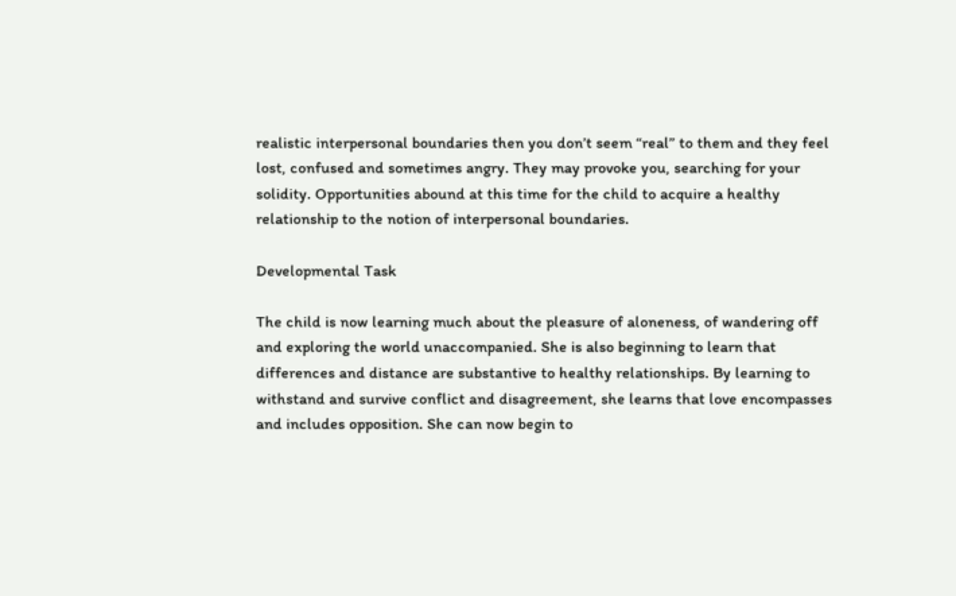realistic interpersonal boundaries then you don’t seem “real” to them and they feel lost, confused and sometimes angry. They may provoke you, searching for your solidity. Opportunities abound at this time for the child to acquire a healthy relationship to the notion of interpersonal boundaries.

Developmental Task

The child is now learning much about the pleasure of aloneness, of wandering off and exploring the world unaccompanied. She is also beginning to learn that differences and distance are substantive to healthy relationships. By learning to withstand and survive conflict and disagreement, she learns that love encompasses and includes opposition. She can now begin to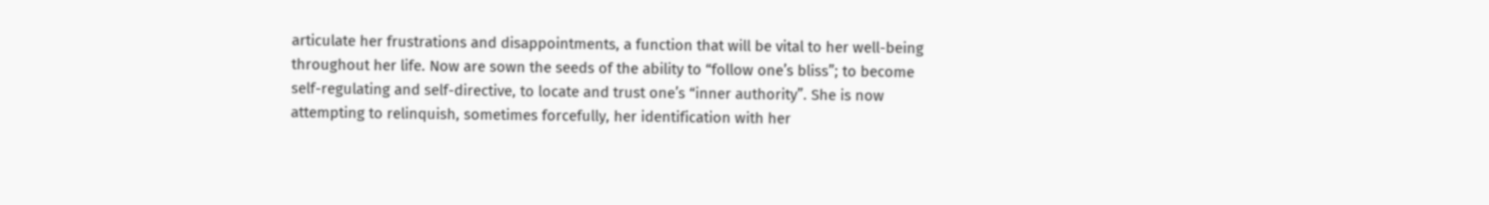articulate her frustrations and disappointments, a function that will be vital to her well-being throughout her life. Now are sown the seeds of the ability to “follow one’s bliss”; to become self-regulating and self-directive, to locate and trust one’s “inner authority”. She is now attempting to relinquish, sometimes forcefully, her identification with her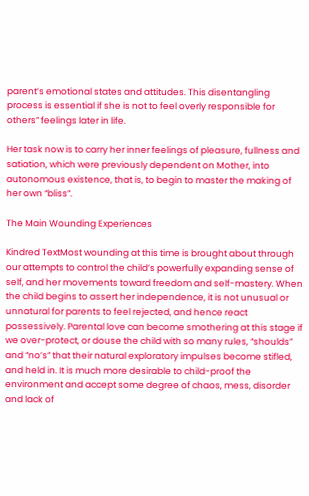parent’s emotional states and attitudes. This disentangling process is essential if she is not to feel overly responsible for others” feelings later in life.

Her task now is to carry her inner feelings of pleasure, fullness and satiation, which were previously dependent on Mother, into autonomous existence, that is, to begin to master the making of her own “bliss”.

The Main Wounding Experiences

Kindred TextMost wounding at this time is brought about through our attempts to control the child’s powerfully expanding sense of self, and her movements toward freedom and self-mastery. When the child begins to assert her independence, it is not unusual or unnatural for parents to feel rejected, and hence react possessively. Parental love can become smothering at this stage if we over-protect, or douse the child with so many rules, “shoulds” and “no’s” that their natural exploratory impulses become stifled, and held in. It is much more desirable to child-proof the environment and accept some degree of chaos, mess, disorder and lack of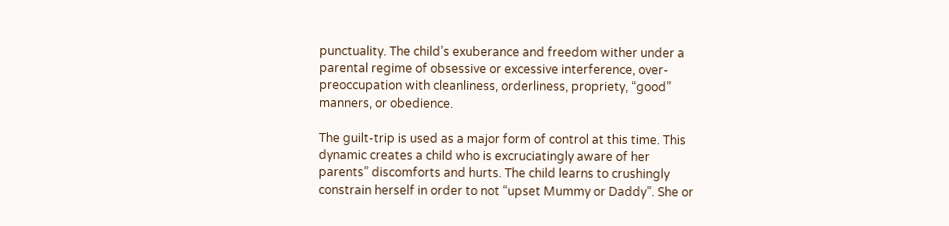punctuality. The child’s exuberance and freedom wither under a parental regime of obsessive or excessive interference, over-preoccupation with cleanliness, orderliness, propriety, “good” manners, or obedience.

The guilt-trip is used as a major form of control at this time. This dynamic creates a child who is excruciatingly aware of her parents” discomforts and hurts. The child learns to crushingly constrain herself in order to not “upset Mummy or Daddy”. She or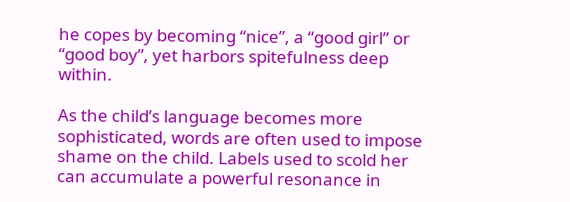he copes by becoming “nice”, a “good girl” or “good boy”, yet harbors spitefulness deep within.

As the child’s language becomes more sophisticated, words are often used to impose shame on the child. Labels used to scold her can accumulate a powerful resonance in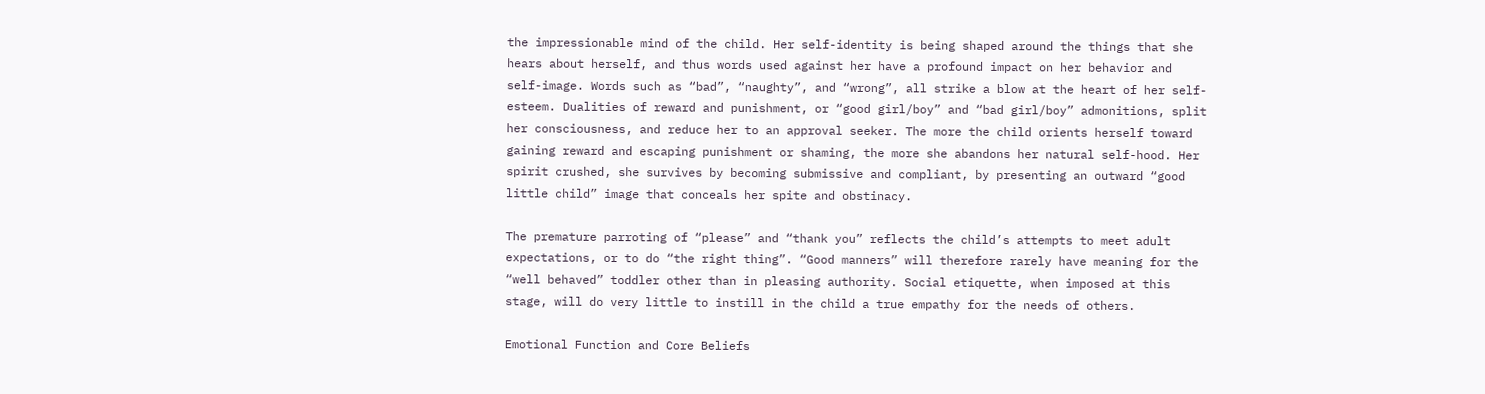the impressionable mind of the child. Her self-identity is being shaped around the things that she hears about herself, and thus words used against her have a profound impact on her behavior and self-image. Words such as “bad”, “naughty”, and “wrong”, all strike a blow at the heart of her self-esteem. Dualities of reward and punishment, or “good girl/boy” and “bad girl/boy” admonitions, split her consciousness, and reduce her to an approval seeker. The more the child orients herself toward gaining reward and escaping punishment or shaming, the more she abandons her natural self-hood. Her spirit crushed, she survives by becoming submissive and compliant, by presenting an outward “good little child” image that conceals her spite and obstinacy.

The premature parroting of “please” and “thank you” reflects the child’s attempts to meet adult expectations, or to do “the right thing”. “Good manners” will therefore rarely have meaning for the “well behaved” toddler other than in pleasing authority. Social etiquette, when imposed at this stage, will do very little to instill in the child a true empathy for the needs of others.

Emotional Function and Core Beliefs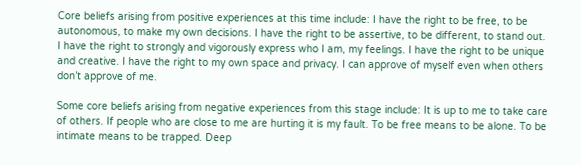Core beliefs arising from positive experiences at this time include: I have the right to be free, to be autonomous, to make my own decisions. I have the right to be assertive, to be different, to stand out. I have the right to strongly and vigorously express who I am, my feelings. I have the right to be unique and creative. I have the right to my own space and privacy. I can approve of myself even when others don’t approve of me.

Some core beliefs arising from negative experiences from this stage include: It is up to me to take care of others. If people who are close to me are hurting it is my fault. To be free means to be alone. To be intimate means to be trapped. Deep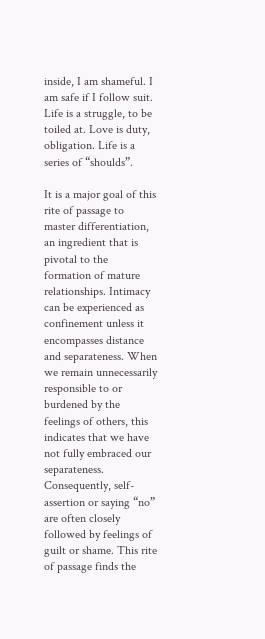inside, I am shameful. I am safe if I follow suit. Life is a struggle, to be toiled at. Love is duty, obligation. Life is a series of “shoulds”.

It is a major goal of this rite of passage to master differentiation, an ingredient that is pivotal to the formation of mature relationships. Intimacy can be experienced as confinement unless it encompasses distance and separateness. When we remain unnecessarily responsible to or burdened by the feelings of others, this indicates that we have not fully embraced our separateness. Consequently, self-assertion or saying “no” are often closely followed by feelings of guilt or shame. This rite of passage finds the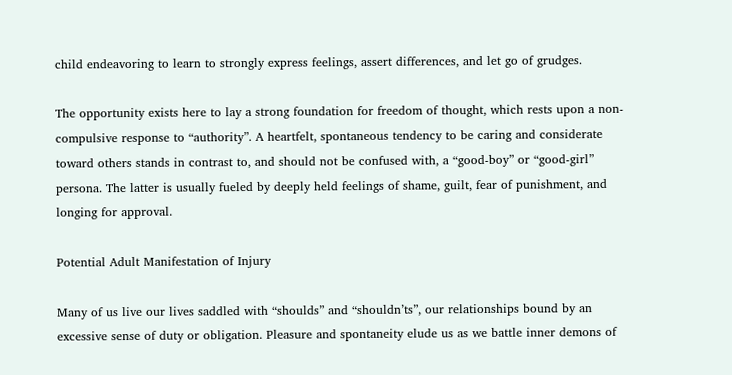child endeavoring to learn to strongly express feelings, assert differences, and let go of grudges.

The opportunity exists here to lay a strong foundation for freedom of thought, which rests upon a non-compulsive response to “authority”. A heartfelt, spontaneous tendency to be caring and considerate toward others stands in contrast to, and should not be confused with, a “good-boy” or “good-girl” persona. The latter is usually fueled by deeply held feelings of shame, guilt, fear of punishment, and longing for approval.

Potential Adult Manifestation of Injury

Many of us live our lives saddled with “shoulds” and “shouldn’ts”, our relationships bound by an excessive sense of duty or obligation. Pleasure and spontaneity elude us as we battle inner demons of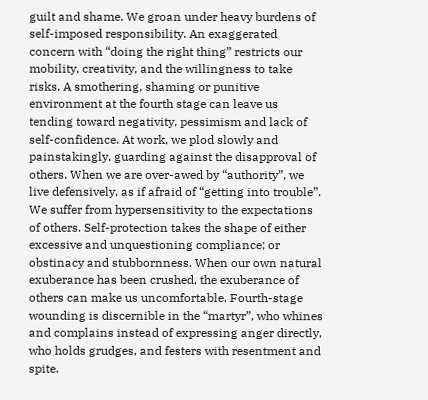guilt and shame. We groan under heavy burdens of self-imposed responsibility. An exaggerated concern with “doing the right thing” restricts our mobility, creativity, and the willingness to take risks. A smothering, shaming or punitive environment at the fourth stage can leave us tending toward negativity, pessimism and lack of self-confidence. At work, we plod slowly and painstakingly, guarding against the disapproval of others. When we are over-awed by “authority”, we live defensively, as if afraid of “getting into trouble”. We suffer from hypersensitivity to the expectations of others. Self-protection takes the shape of either excessive and unquestioning compliance; or obstinacy and stubbornness. When our own natural exuberance has been crushed, the exuberance of others can make us uncomfortable. Fourth-stage wounding is discernible in the “martyr”, who whines and complains instead of expressing anger directly, who holds grudges, and festers with resentment and spite.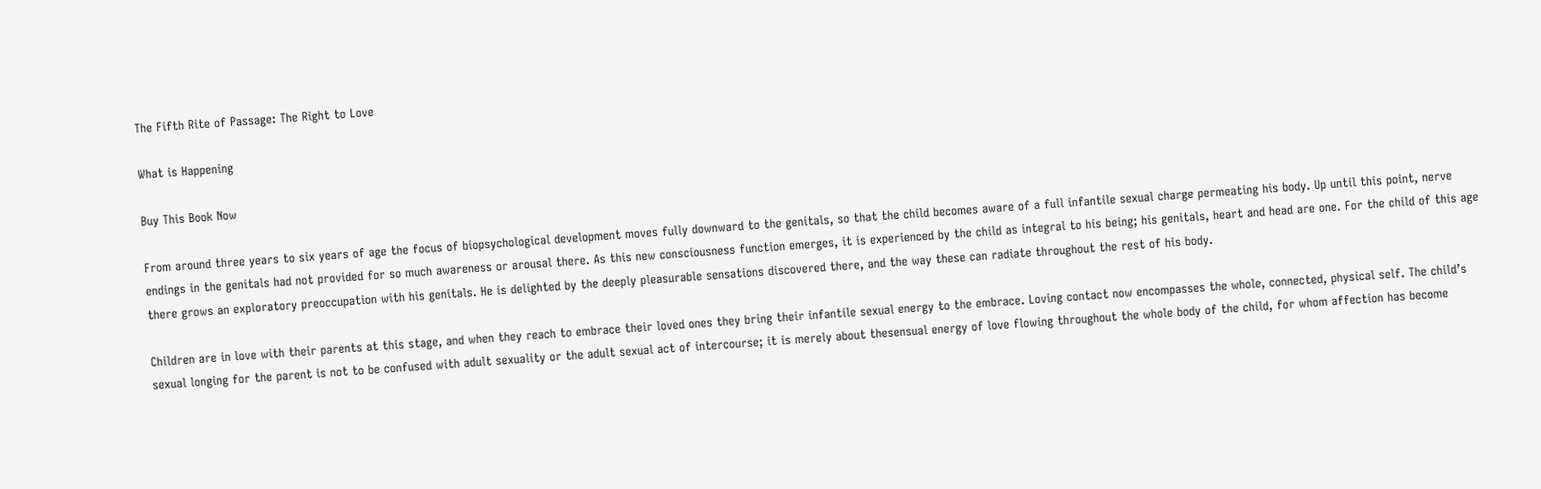The Fifth Rite of Passage: The Right to Love

What is Happening

Buy This Book Now

From around three years to six years of age the focus of biopsychological development moves fully downward to the genitals, so that the child becomes aware of a full infantile sexual charge permeating his body. Up until this point, nerve endings in the genitals had not provided for so much awareness or arousal there. As this new consciousness function emerges, it is experienced by the child as integral to his being; his genitals, heart and head are one. For the child of this age there grows an exploratory preoccupation with his genitals. He is delighted by the deeply pleasurable sensations discovered there, and the way these can radiate throughout the rest of his body.

Children are in love with their parents at this stage, and when they reach to embrace their loved ones they bring their infantile sexual energy to the embrace. Loving contact now encompasses the whole, connected, physical self. The child’s sexual longing for the parent is not to be confused with adult sexuality or the adult sexual act of intercourse; it is merely about thesensual energy of love flowing throughout the whole body of the child, for whom affection has become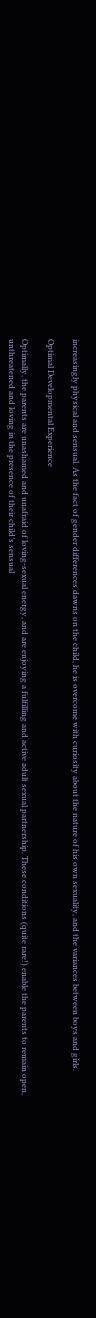increasingly physical and sensual. As the fact of gender differences dawns on the child, he is overcome with curiosity about the nature of his own sexuality, and the variances between boys and girls.

Optimal Developmental Experience

Optimally, the parents are unashamed and unafraid of loving-sexual energy, and are enjoying a fulfilling and active adult sexual partnership. These conditions (quite rare!) enable the parents to remain open, unthreatened and loving in the presence of their child’s sensual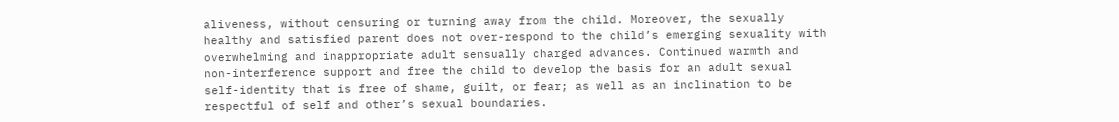aliveness, without censuring or turning away from the child. Moreover, the sexually healthy and satisfied parent does not over-respond to the child’s emerging sexuality with overwhelming and inappropriate adult sensually charged advances. Continued warmth and non-interference support and free the child to develop the basis for an adult sexual self-identity that is free of shame, guilt, or fear; as well as an inclination to be respectful of self and other’s sexual boundaries.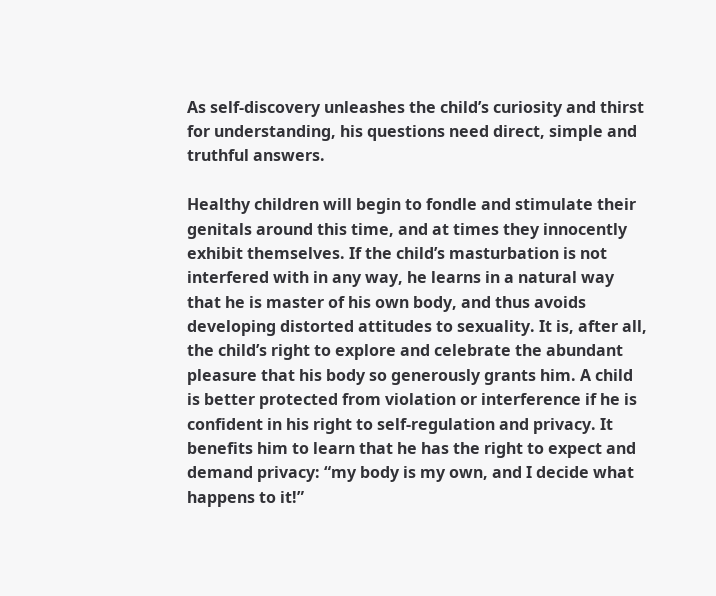As self-discovery unleashes the child’s curiosity and thirst for understanding, his questions need direct, simple and truthful answers.

Healthy children will begin to fondle and stimulate their genitals around this time, and at times they innocently exhibit themselves. If the child’s masturbation is not interfered with in any way, he learns in a natural way that he is master of his own body, and thus avoids developing distorted attitudes to sexuality. It is, after all, the child’s right to explore and celebrate the abundant pleasure that his body so generously grants him. A child is better protected from violation or interference if he is confident in his right to self-regulation and privacy. It benefits him to learn that he has the right to expect and demand privacy: “my body is my own, and I decide what happens to it!”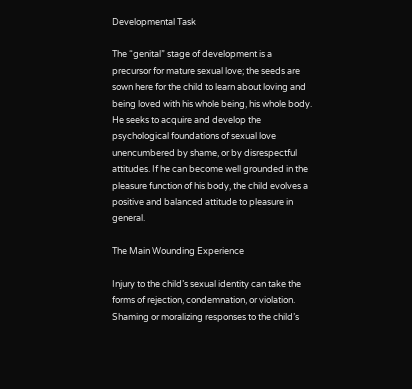Developmental Task

The “genital” stage of development is a precursor for mature sexual love; the seeds are sown here for the child to learn about loving and being loved with his whole being, his whole body. He seeks to acquire and develop the psychological foundations of sexual love unencumbered by shame, or by disrespectful attitudes. If he can become well grounded in the pleasure function of his body, the child evolves a positive and balanced attitude to pleasure in general.

The Main Wounding Experience

Injury to the child’s sexual identity can take the forms of rejection, condemnation, or violation. Shaming or moralizing responses to the child’s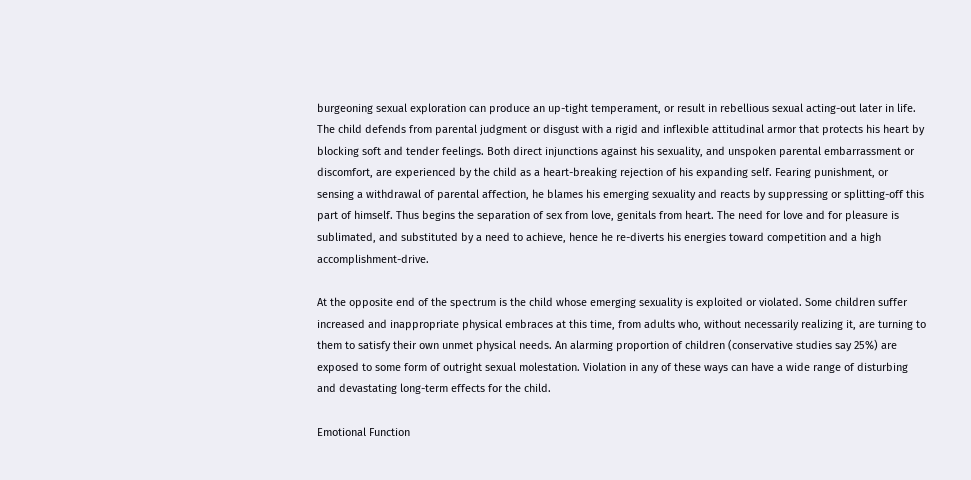burgeoning sexual exploration can produce an up-tight temperament, or result in rebellious sexual acting-out later in life. The child defends from parental judgment or disgust with a rigid and inflexible attitudinal armor that protects his heart by blocking soft and tender feelings. Both direct injunctions against his sexuality, and unspoken parental embarrassment or discomfort, are experienced by the child as a heart-breaking rejection of his expanding self. Fearing punishment, or sensing a withdrawal of parental affection, he blames his emerging sexuality and reacts by suppressing or splitting-off this part of himself. Thus begins the separation of sex from love, genitals from heart. The need for love and for pleasure is sublimated, and substituted by a need to achieve, hence he re-diverts his energies toward competition and a high accomplishment-drive.

At the opposite end of the spectrum is the child whose emerging sexuality is exploited or violated. Some children suffer increased and inappropriate physical embraces at this time, from adults who, without necessarily realizing it, are turning to them to satisfy their own unmet physical needs. An alarming proportion of children (conservative studies say 25%) are exposed to some form of outright sexual molestation. Violation in any of these ways can have a wide range of disturbing and devastating long-term effects for the child.

Emotional Function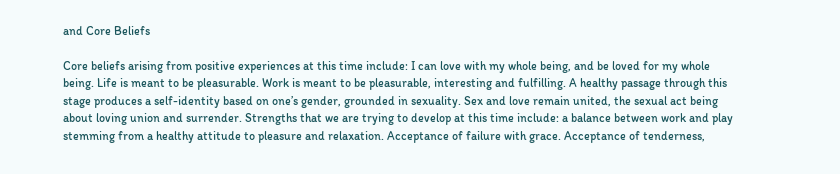and Core Beliefs

Core beliefs arising from positive experiences at this time include: I can love with my whole being, and be loved for my whole being. Life is meant to be pleasurable. Work is meant to be pleasurable, interesting and fulfilling. A healthy passage through this stage produces a self-identity based on one’s gender, grounded in sexuality. Sex and love remain united, the sexual act being about loving union and surrender. Strengths that we are trying to develop at this time include: a balance between work and play stemming from a healthy attitude to pleasure and relaxation. Acceptance of failure with grace. Acceptance of tenderness,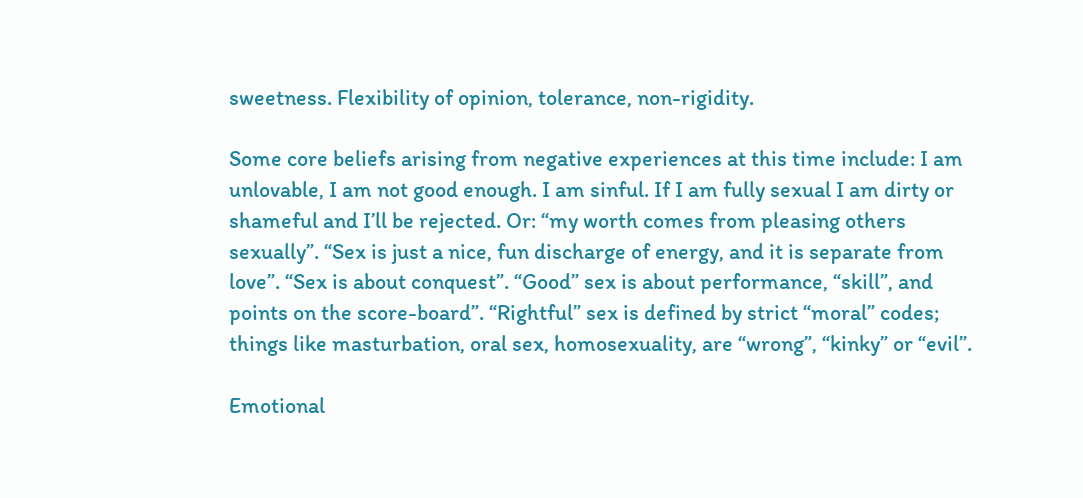sweetness. Flexibility of opinion, tolerance, non-rigidity.

Some core beliefs arising from negative experiences at this time include: I am unlovable, I am not good enough. I am sinful. If I am fully sexual I am dirty or shameful and I’ll be rejected. Or: “my worth comes from pleasing others sexually”. “Sex is just a nice, fun discharge of energy, and it is separate from love”. “Sex is about conquest”. “Good” sex is about performance, “skill”, and points on the score-board”. “Rightful” sex is defined by strict “moral” codes; things like masturbation, oral sex, homosexuality, are “wrong”, “kinky” or “evil”.

Emotional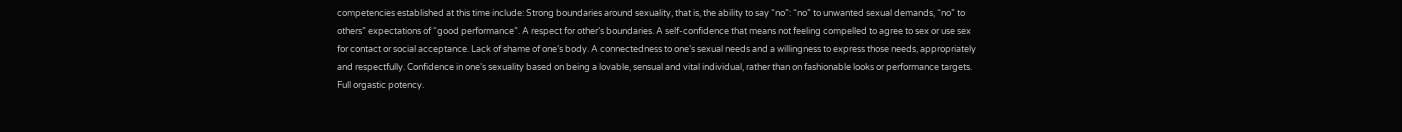competencies established at this time include: Strong boundaries around sexuality, that is, the ability to say “no”: “no” to unwanted sexual demands, “no” to others” expectations of “good performance”. A respect for other’s boundaries. A self-confidence that means not feeling compelled to agree to sex or use sex for contact or social acceptance. Lack of shame of one’s body. A connectedness to one’s sexual needs and a willingness to express those needs, appropriately and respectfully. Confidence in one’s sexuality based on being a lovable, sensual and vital individual, rather than on fashionable looks or performance targets. Full orgastic potency.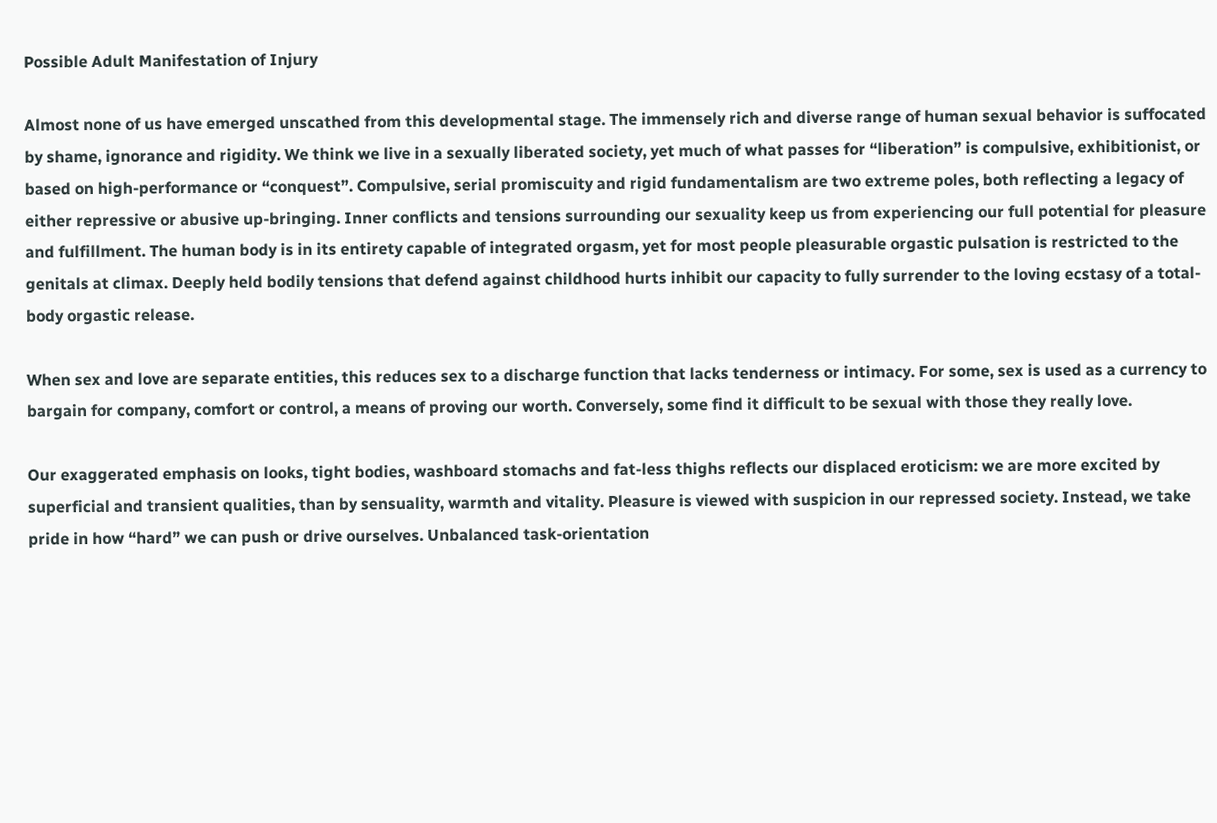Possible Adult Manifestation of Injury

Almost none of us have emerged unscathed from this developmental stage. The immensely rich and diverse range of human sexual behavior is suffocated by shame, ignorance and rigidity. We think we live in a sexually liberated society, yet much of what passes for “liberation” is compulsive, exhibitionist, or based on high-performance or “conquest”. Compulsive, serial promiscuity and rigid fundamentalism are two extreme poles, both reflecting a legacy of either repressive or abusive up-bringing. Inner conflicts and tensions surrounding our sexuality keep us from experiencing our full potential for pleasure and fulfillment. The human body is in its entirety capable of integrated orgasm, yet for most people pleasurable orgastic pulsation is restricted to the genitals at climax. Deeply held bodily tensions that defend against childhood hurts inhibit our capacity to fully surrender to the loving ecstasy of a total-body orgastic release.

When sex and love are separate entities, this reduces sex to a discharge function that lacks tenderness or intimacy. For some, sex is used as a currency to bargain for company, comfort or control, a means of proving our worth. Conversely, some find it difficult to be sexual with those they really love.

Our exaggerated emphasis on looks, tight bodies, washboard stomachs and fat-less thighs reflects our displaced eroticism: we are more excited by superficial and transient qualities, than by sensuality, warmth and vitality. Pleasure is viewed with suspicion in our repressed society. Instead, we take pride in how “hard” we can push or drive ourselves. Unbalanced task-orientation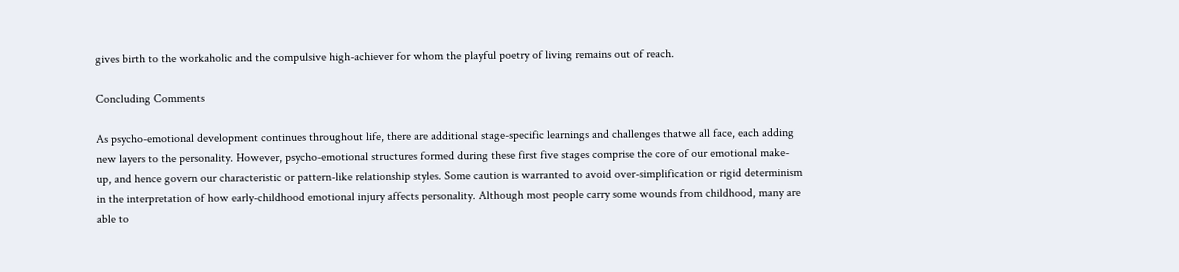gives birth to the workaholic and the compulsive high-achiever for whom the playful poetry of living remains out of reach.

Concluding Comments

As psycho-emotional development continues throughout life, there are additional stage-specific learnings and challenges thatwe all face, each adding new layers to the personality. However, psycho-emotional structures formed during these first five stages comprise the core of our emotional make-up, and hence govern our characteristic or pattern-like relationship styles. Some caution is warranted to avoid over-simplification or rigid determinism in the interpretation of how early-childhood emotional injury affects personality. Although most people carry some wounds from childhood, many are able to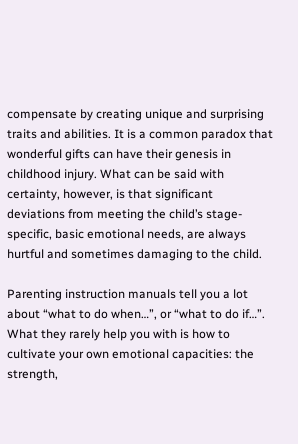compensate by creating unique and surprising traits and abilities. It is a common paradox that wonderful gifts can have their genesis in childhood injury. What can be said with certainty, however, is that significant deviations from meeting the child’s stage-specific, basic emotional needs, are always hurtful and sometimes damaging to the child.

Parenting instruction manuals tell you a lot about “what to do when…”, or “what to do if…”. What they rarely help you with is how to cultivate your own emotional capacities: the strength,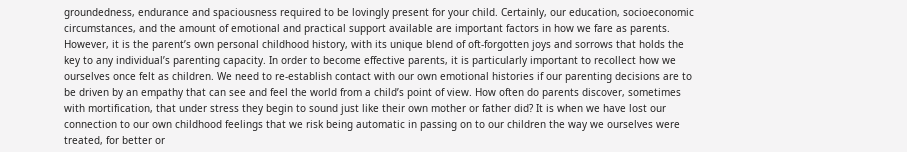groundedness, endurance and spaciousness required to be lovingly present for your child. Certainly, our education, socioeconomic circumstances, and the amount of emotional and practical support available are important factors in how we fare as parents. However, it is the parent’s own personal childhood history, with its unique blend of oft-forgotten joys and sorrows that holds the key to any individual’s parenting capacity. In order to become effective parents, it is particularly important to recollect how we ourselves once felt as children. We need to re-establish contact with our own emotional histories if our parenting decisions are to be driven by an empathy that can see and feel the world from a child’s point of view. How often do parents discover, sometimes with mortification, that under stress they begin to sound just like their own mother or father did? It is when we have lost our connection to our own childhood feelings that we risk being automatic in passing on to our children the way we ourselves were treated, for better or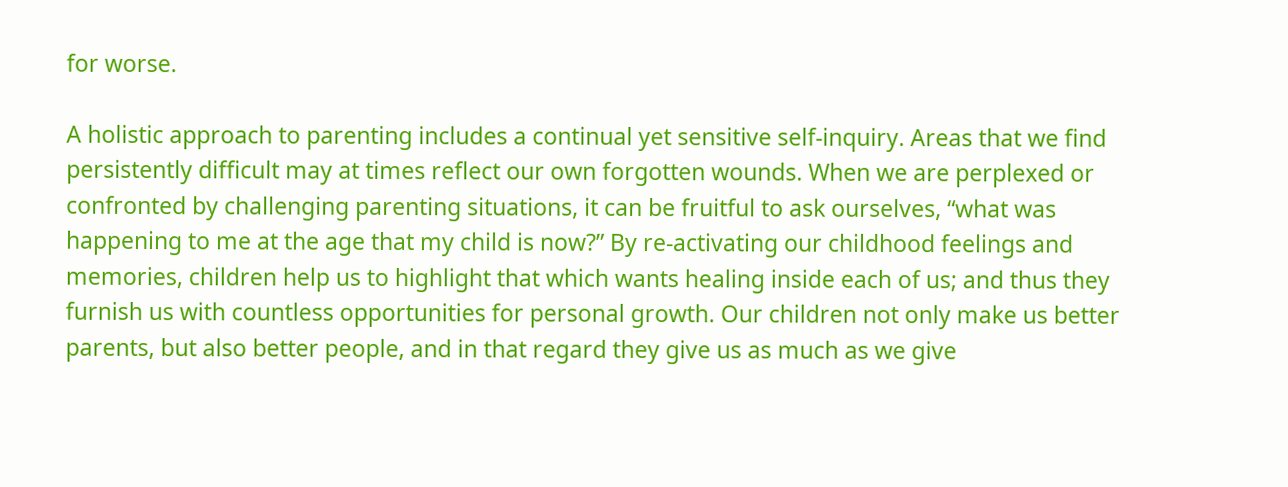for worse.

A holistic approach to parenting includes a continual yet sensitive self-inquiry. Areas that we find persistently difficult may at times reflect our own forgotten wounds. When we are perplexed or confronted by challenging parenting situations, it can be fruitful to ask ourselves, “what was happening to me at the age that my child is now?” By re-activating our childhood feelings and memories, children help us to highlight that which wants healing inside each of us; and thus they furnish us with countless opportunities for personal growth. Our children not only make us better parents, but also better people, and in that regard they give us as much as we give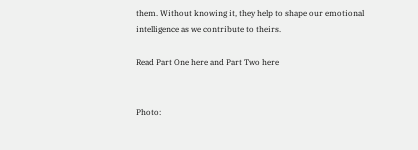them. Without knowing it, they help to shape our emotional intelligence as we contribute to theirs.

Read Part One here and Part Two here


Photo: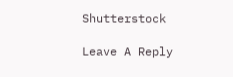Shutterstock

Leave A Reply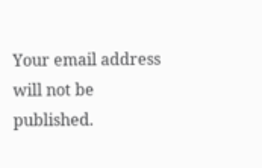Your email address will not be published.